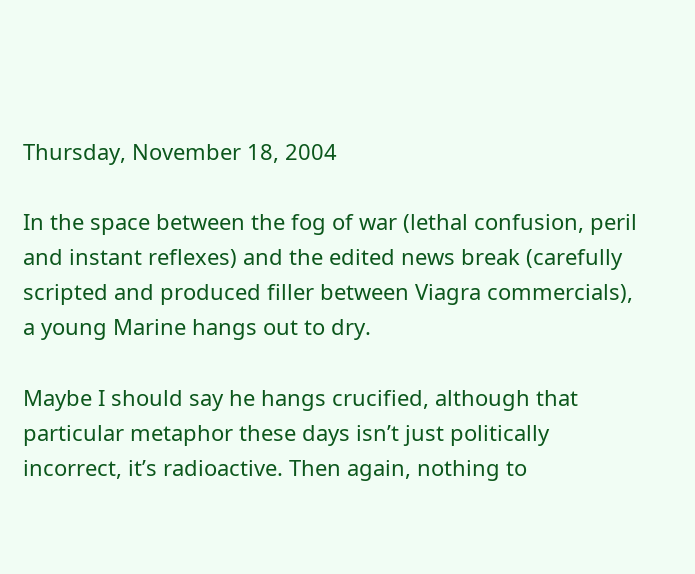Thursday, November 18, 2004

In the space between the fog of war (lethal confusion, peril and instant reflexes) and the edited news break (carefully scripted and produced filler between Viagra commercials), a young Marine hangs out to dry.

Maybe I should say he hangs crucified, although that particular metaphor these days isn’t just politically incorrect, it’s radioactive. Then again, nothing to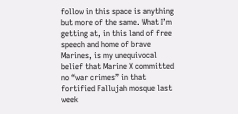follow in this space is anything but more of the same. What I’m getting at, in this land of free speech and home of brave Marines, is my unequivocal belief that Marine X committed no “war crimes” in that fortified Fallujah mosque last week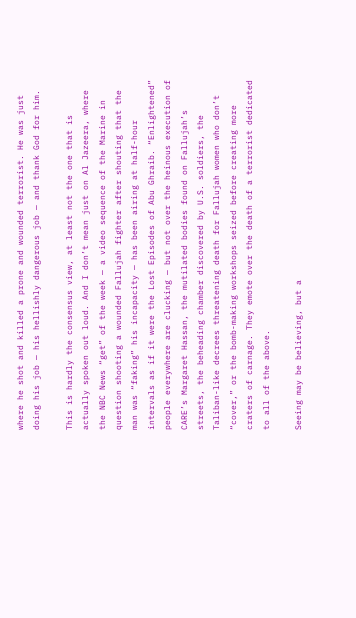where he shot and killed a prone and wounded terrorist. He was just doing his job — his hellishly dangerous job — and thank God for him.

This is hardly the consensus view, at least not the one that is actually spoken out loud. And I don’t mean just on Al Jazeera, where the NBC News “get” of the week — a video sequence of the Marine in question shooting a wounded Fallujah fighter after shouting that the man was “faking” his incapacity — has been airing at half-hour intervals as if it were the Lost Episodes of Abu Ghraib. “Enlightened” people everywhere are clucking — but not over the heinous execution of CARE’s Margaret Hassan, the mutilated bodies found on Fallujah’s streets, the beheading chamber discovered by U.S. soldiers, the Taliban-like decrees threatening death for Fallujah women who don’t “cover,” or the bomb-making workshops seized before creating more craters of carnage. They emote over the death of a terrorist dedicated to all of the above.

Seeing may be believing, but a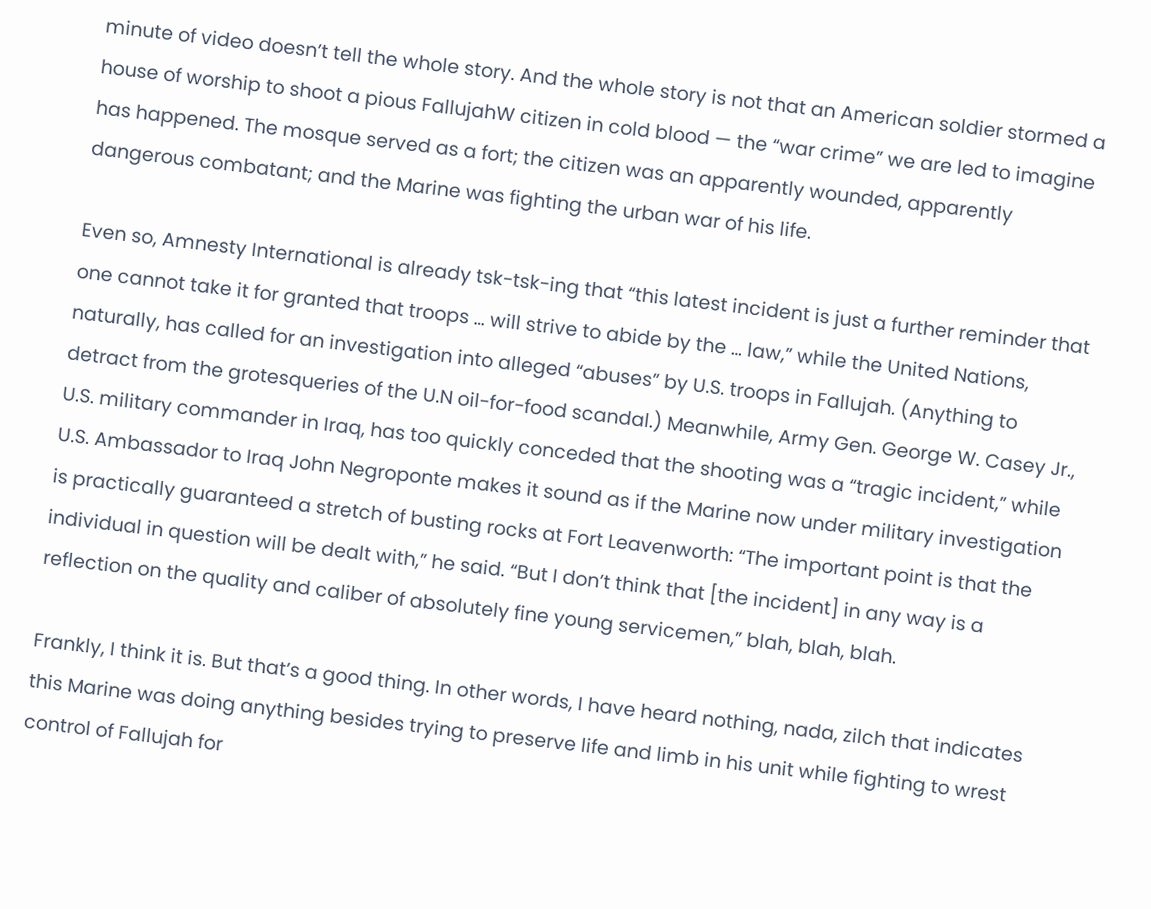minute of video doesn’t tell the whole story. And the whole story is not that an American soldier stormed a house of worship to shoot a pious FallujahW citizen in cold blood — the “war crime” we are led to imagine has happened. The mosque served as a fort; the citizen was an apparently wounded, apparently dangerous combatant; and the Marine was fighting the urban war of his life.

Even so, Amnesty International is already tsk-tsk-ing that “this latest incident is just a further reminder that one cannot take it for granted that troops … will strive to abide by the … law,” while the United Nations, naturally, has called for an investigation into alleged “abuses” by U.S. troops in Fallujah. (Anything to detract from the grotesqueries of the U.N oil-for-food scandal.) Meanwhile, Army Gen. George W. Casey Jr., U.S. military commander in Iraq, has too quickly conceded that the shooting was a “tragic incident,” while U.S. Ambassador to Iraq John Negroponte makes it sound as if the Marine now under military investigation is practically guaranteed a stretch of busting rocks at Fort Leavenworth: “The important point is that the individual in question will be dealt with,” he said. “But I don’t think that [the incident] in any way is a reflection on the quality and caliber of absolutely fine young servicemen,” blah, blah, blah.

Frankly, I think it is. But that’s a good thing. In other words, I have heard nothing, nada, zilch that indicates this Marine was doing anything besides trying to preserve life and limb in his unit while fighting to wrest control of Fallujah for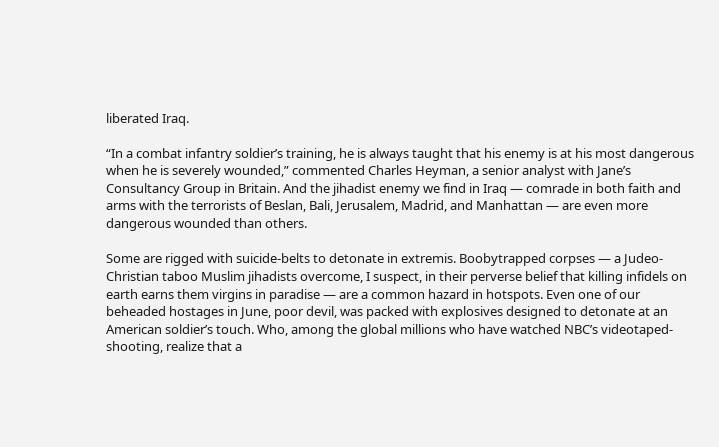liberated Iraq.

“In a combat infantry soldier’s training, he is always taught that his enemy is at his most dangerous when he is severely wounded,” commented Charles Heyman, a senior analyst with Jane’s Consultancy Group in Britain. And the jihadist enemy we find in Iraq — comrade in both faith and arms with the terrorists of Beslan, Bali, Jerusalem, Madrid, and Manhattan — are even more dangerous wounded than others.

Some are rigged with suicide-belts to detonate in extremis. Boobytrapped corpses — a Judeo-Christian taboo Muslim jihadists overcome, I suspect, in their perverse belief that killing infidels on earth earns them virgins in paradise — are a common hazard in hotspots. Even one of our beheaded hostages in June, poor devil, was packed with explosives designed to detonate at an American soldier’s touch. Who, among the global millions who have watched NBC’s videotaped-shooting, realize that a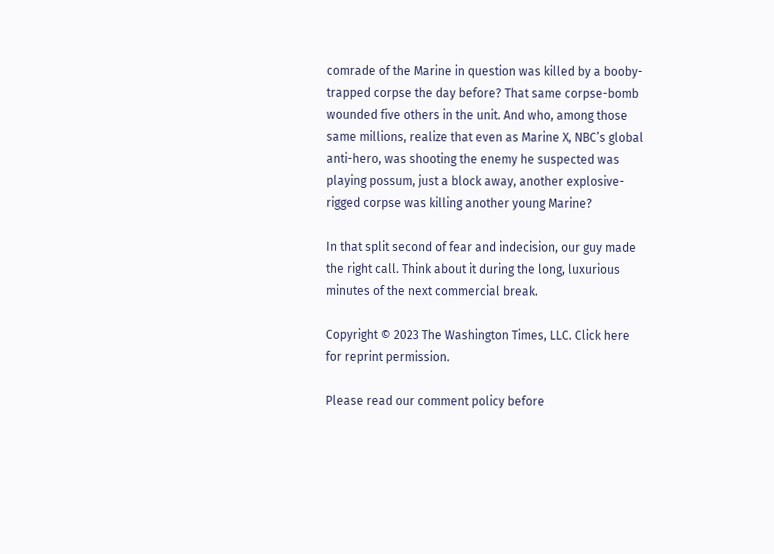comrade of the Marine in question was killed by a booby-trapped corpse the day before? That same corpse-bomb wounded five others in the unit. And who, among those same millions, realize that even as Marine X, NBC’s global anti-hero, was shooting the enemy he suspected was playing possum, just a block away, another explosive-rigged corpse was killing another young Marine?

In that split second of fear and indecision, our guy made the right call. Think about it during the long, luxurious minutes of the next commercial break.

Copyright © 2023 The Washington Times, LLC. Click here for reprint permission.

Please read our comment policy before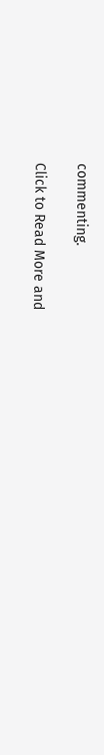commenting.

Click to Read More and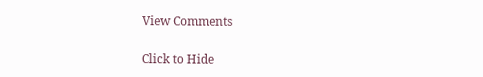View Comments

Click to Hide